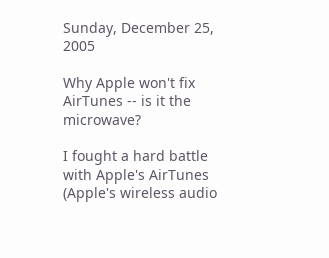Sunday, December 25, 2005

Why Apple won't fix AirTunes -- is it the microwave?

I fought a hard battle with Apple's AirTunes (Apple's wireless audio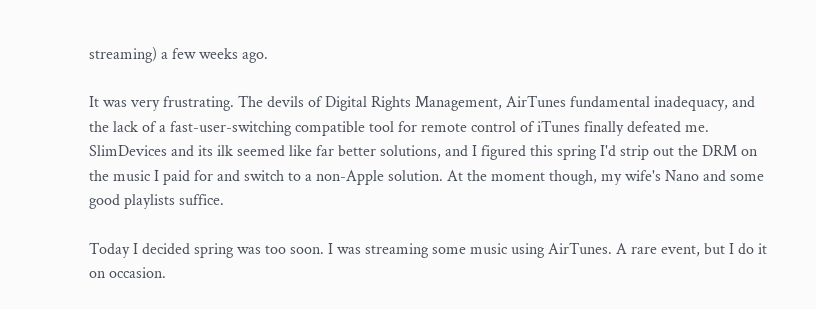streaming) a few weeks ago.

It was very frustrating. The devils of Digital Rights Management, AirTunes fundamental inadequacy, and the lack of a fast-user-switching compatible tool for remote control of iTunes finally defeated me. SlimDevices and its ilk seemed like far better solutions, and I figured this spring I'd strip out the DRM on the music I paid for and switch to a non-Apple solution. At the moment though, my wife's Nano and some good playlists suffice.

Today I decided spring was too soon. I was streaming some music using AirTunes. A rare event, but I do it on occasion.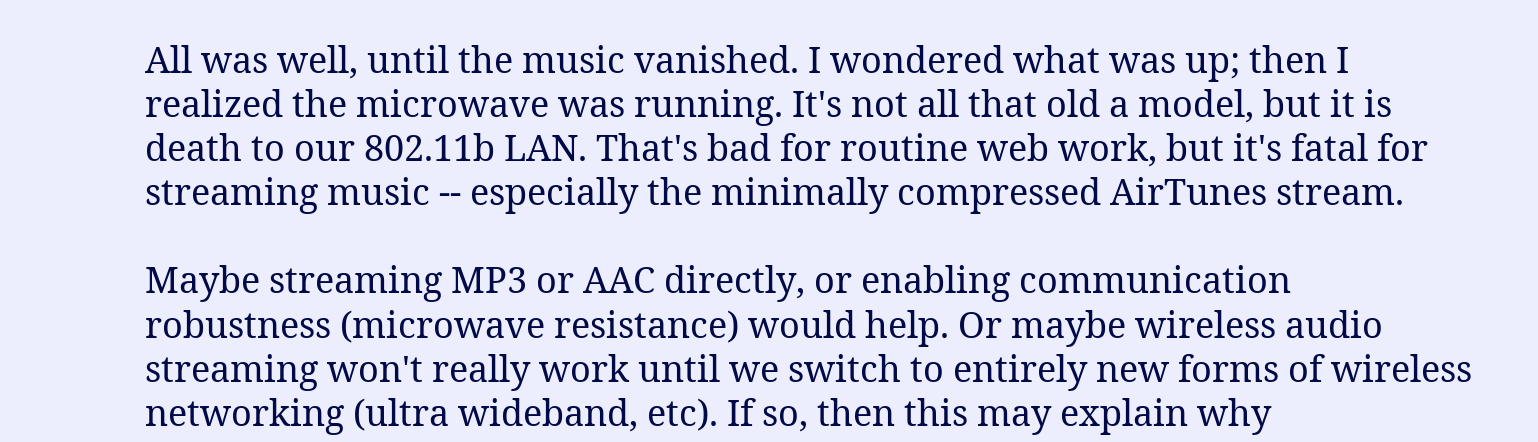All was well, until the music vanished. I wondered what was up; then I realized the microwave was running. It's not all that old a model, but it is death to our 802.11b LAN. That's bad for routine web work, but it's fatal for streaming music -- especially the minimally compressed AirTunes stream.

Maybe streaming MP3 or AAC directly, or enabling communication robustness (microwave resistance) would help. Or maybe wireless audio streaming won't really work until we switch to entirely new forms of wireless networking (ultra wideband, etc). If so, then this may explain why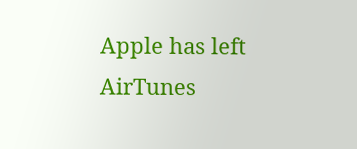Apple has left AirTunes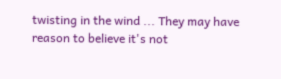twisting in the wind ... They may have reason to believe it's not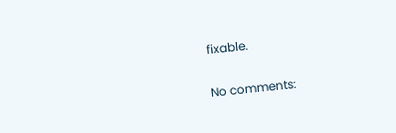fixable.

No comments: